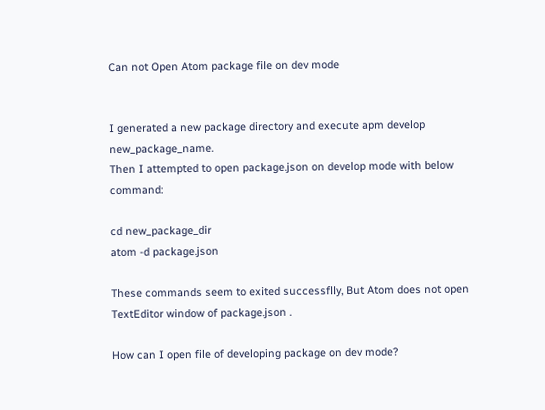Can not Open Atom package file on dev mode


I generated a new package directory and execute apm develop new_package_name.
Then I attempted to open package.json on develop mode with below command:

cd new_package_dir
atom -d package.json

These commands seem to exited successflly, But Atom does not open TextEditor window of package.json .

How can I open file of developing package on dev mode?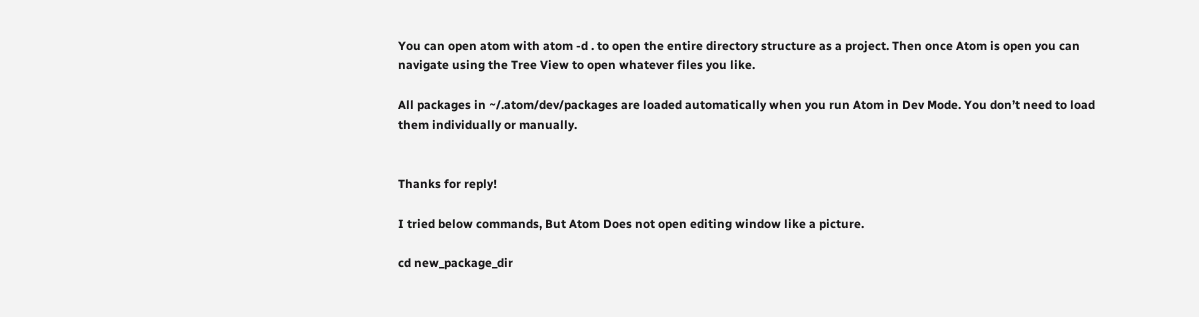You can open atom with atom -d . to open the entire directory structure as a project. Then once Atom is open you can navigate using the Tree View to open whatever files you like.

All packages in ~/.atom/dev/packages are loaded automatically when you run Atom in Dev Mode. You don’t need to load them individually or manually.


Thanks for reply!

I tried below commands, But Atom Does not open editing window like a picture.

cd new_package_dir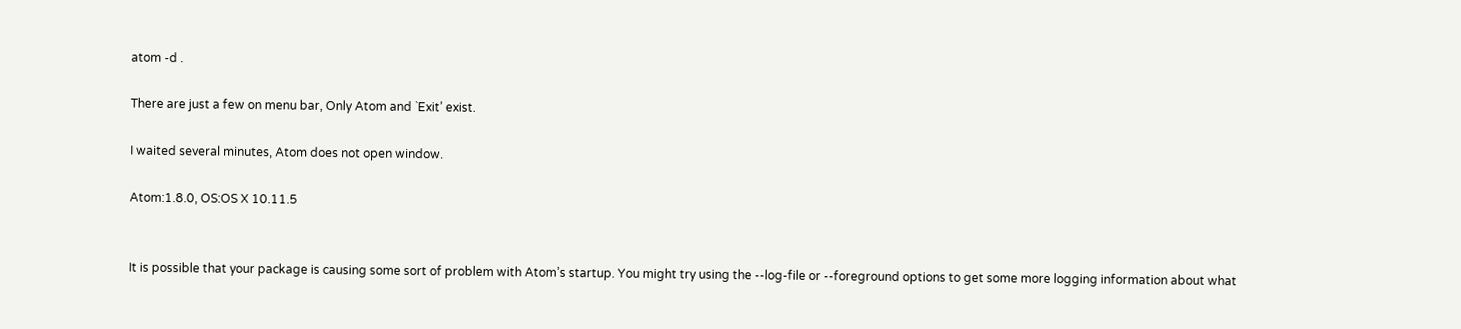atom -d .

There are just a few on menu bar, Only Atom and `Exit’ exist.

I waited several minutes, Atom does not open window.

Atom:1.8.0, OS:OS X 10.11.5


It is possible that your package is causing some sort of problem with Atom’s startup. You might try using the --log-file or --foreground options to get some more logging information about what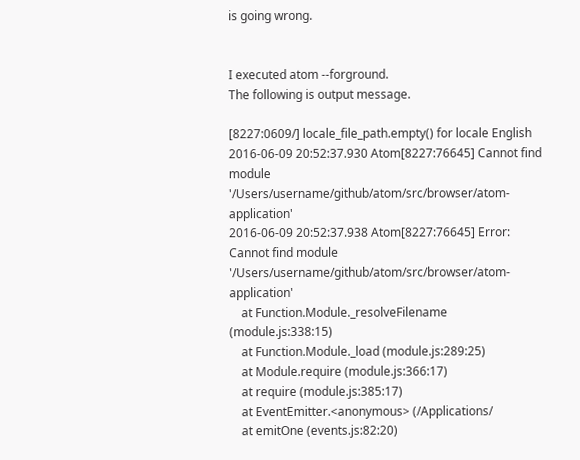is going wrong.


I executed atom --forground.
The following is output message.

[8227:0609/] locale_file_path.empty() for locale English
2016-06-09 20:52:37.930 Atom[8227:76645] Cannot find module '/Users/username/github/atom/src/browser/atom-application'
2016-06-09 20:52:37.938 Atom[8227:76645] Error: Cannot find module '/Users/username/github/atom/src/browser/atom-application'
    at Function.Module._resolveFilename (module.js:338:15)
    at Function.Module._load (module.js:289:25)
    at Module.require (module.js:366:17)
    at require (module.js:385:17)
    at EventEmitter.<anonymous> (/Applications/
    at emitOne (events.js:82:20)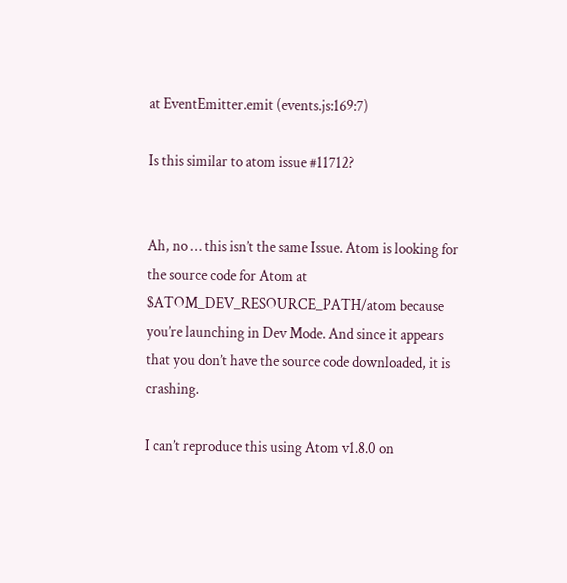at EventEmitter.emit (events.js:169:7)

Is this similar to atom issue #11712?


Ah, no … this isn’t the same Issue. Atom is looking for the source code for Atom at $ATOM_DEV_RESOURCE_PATH/atom because you’re launching in Dev Mode. And since it appears that you don’t have the source code downloaded, it is crashing.

I can’t reproduce this using Atom v1.8.0 on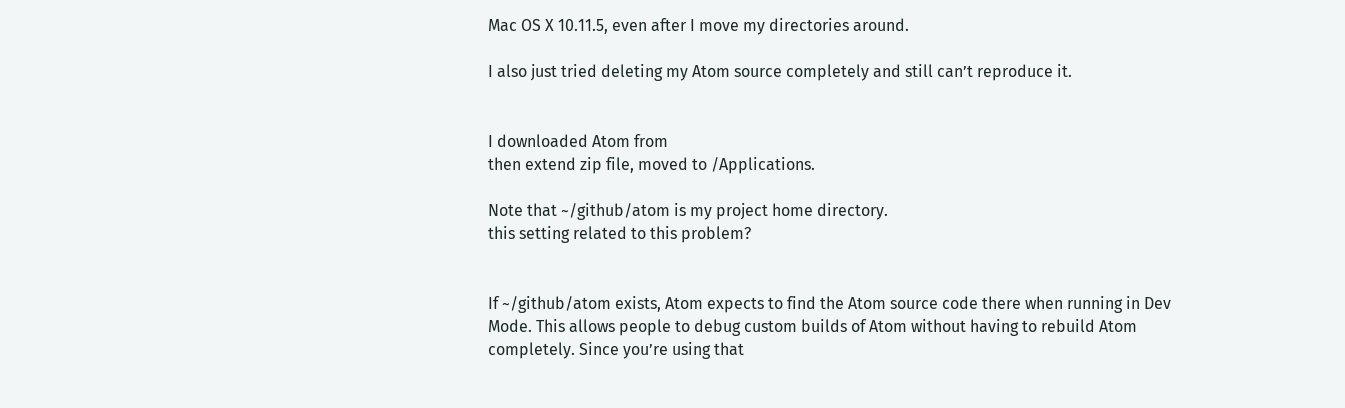Mac OS X 10.11.5, even after I move my directories around.

I also just tried deleting my Atom source completely and still can’t reproduce it.


I downloaded Atom from
then extend zip file, moved to /Applications.

Note that ~/github/atom is my project home directory.
this setting related to this problem?


If ~/github/atom exists, Atom expects to find the Atom source code there when running in Dev Mode. This allows people to debug custom builds of Atom without having to rebuild Atom completely. Since you’re using that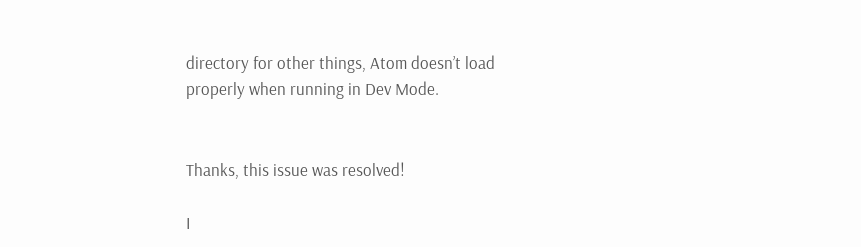directory for other things, Atom doesn’t load properly when running in Dev Mode.


Thanks, this issue was resolved!

I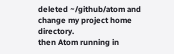deleted ~/github/atom and change my project home directory.
then Atom running in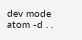dev mode atom -d . .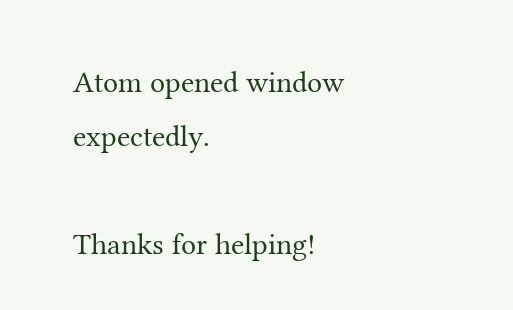Atom opened window expectedly.

Thanks for helping!